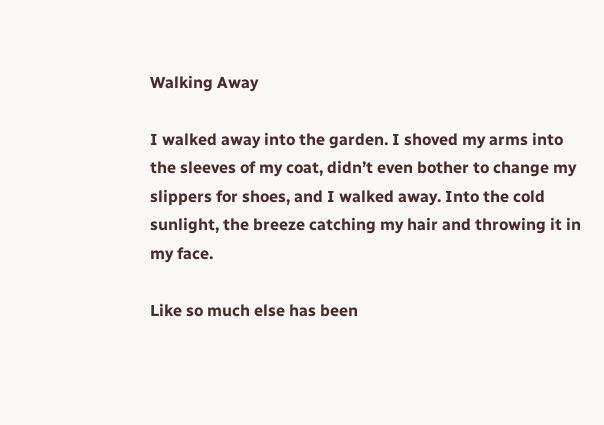Walking Away

I walked away into the garden. I shoved my arms into the sleeves of my coat, didn’t even bother to change my slippers for shoes, and I walked away. Into the cold sunlight, the breeze catching my hair and throwing it in my face.

Like so much else has been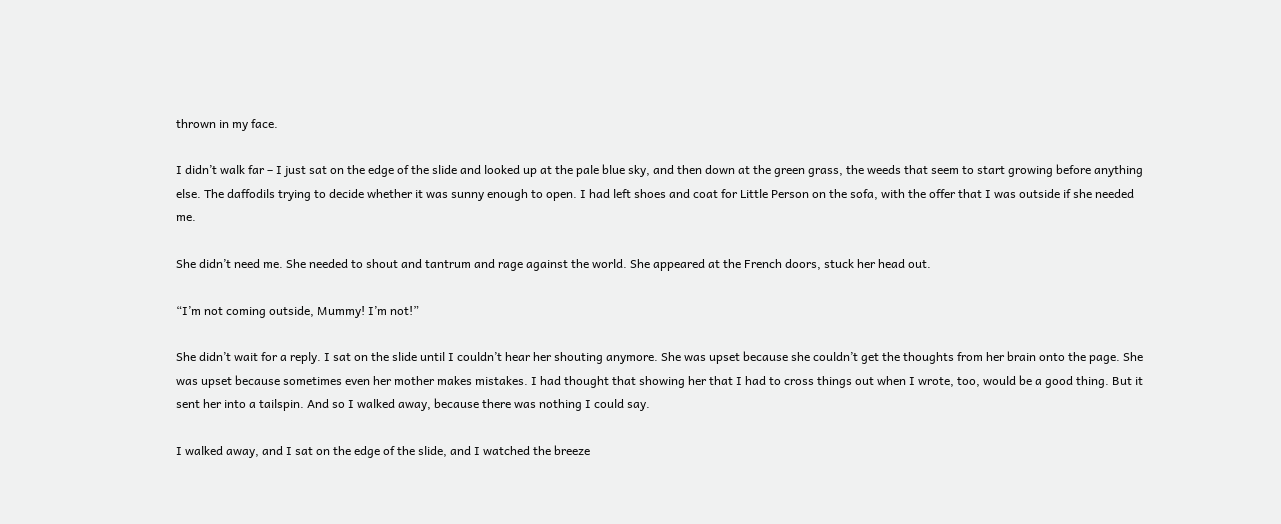thrown in my face.

I didn’t walk far – I just sat on the edge of the slide and looked up at the pale blue sky, and then down at the green grass, the weeds that seem to start growing before anything else. The daffodils trying to decide whether it was sunny enough to open. I had left shoes and coat for Little Person on the sofa, with the offer that I was outside if she needed me.

She didn’t need me. She needed to shout and tantrum and rage against the world. She appeared at the French doors, stuck her head out.

“I’m not coming outside, Mummy! I’m not!”

She didn’t wait for a reply. I sat on the slide until I couldn’t hear her shouting anymore. She was upset because she couldn’t get the thoughts from her brain onto the page. She was upset because sometimes even her mother makes mistakes. I had thought that showing her that I had to cross things out when I wrote, too, would be a good thing. But it sent her into a tailspin. And so I walked away, because there was nothing I could say.

I walked away, and I sat on the edge of the slide, and I watched the breeze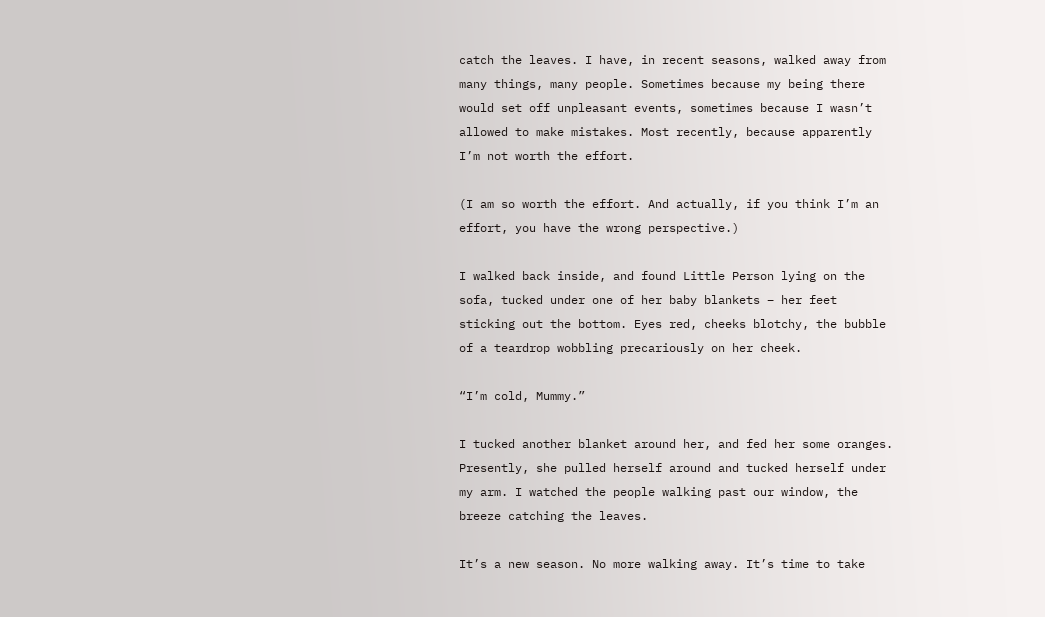catch the leaves. I have, in recent seasons, walked away from many things, many people. Sometimes because my being there would set off unpleasant events, sometimes because I wasn’t allowed to make mistakes. Most recently, because apparently I’m not worth the effort.

(I am so worth the effort. And actually, if you think I’m an effort, you have the wrong perspective.)

I walked back inside, and found Little Person lying on the sofa, tucked under one of her baby blankets – her feet sticking out the bottom. Eyes red, cheeks blotchy, the bubble of a teardrop wobbling precariously on her cheek.

“I’m cold, Mummy.”

I tucked another blanket around her, and fed her some oranges. Presently, she pulled herself around and tucked herself under my arm. I watched the people walking past our window, the breeze catching the leaves.

It’s a new season. No more walking away. It’s time to take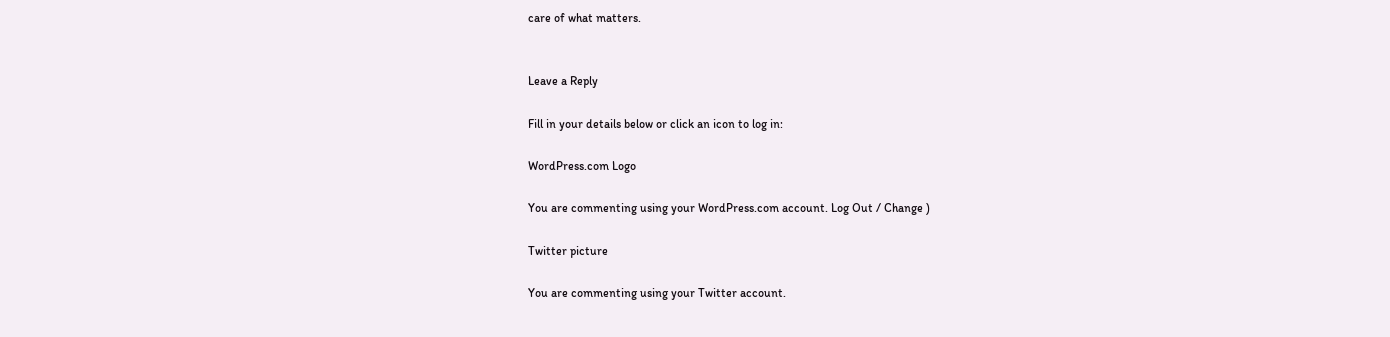care of what matters.


Leave a Reply

Fill in your details below or click an icon to log in:

WordPress.com Logo

You are commenting using your WordPress.com account. Log Out / Change )

Twitter picture

You are commenting using your Twitter account.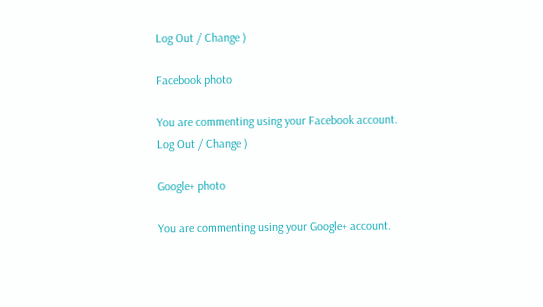Log Out / Change )

Facebook photo

You are commenting using your Facebook account. Log Out / Change )

Google+ photo

You are commenting using your Google+ account.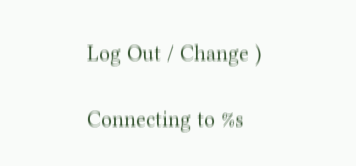Log Out / Change )

Connecting to %s